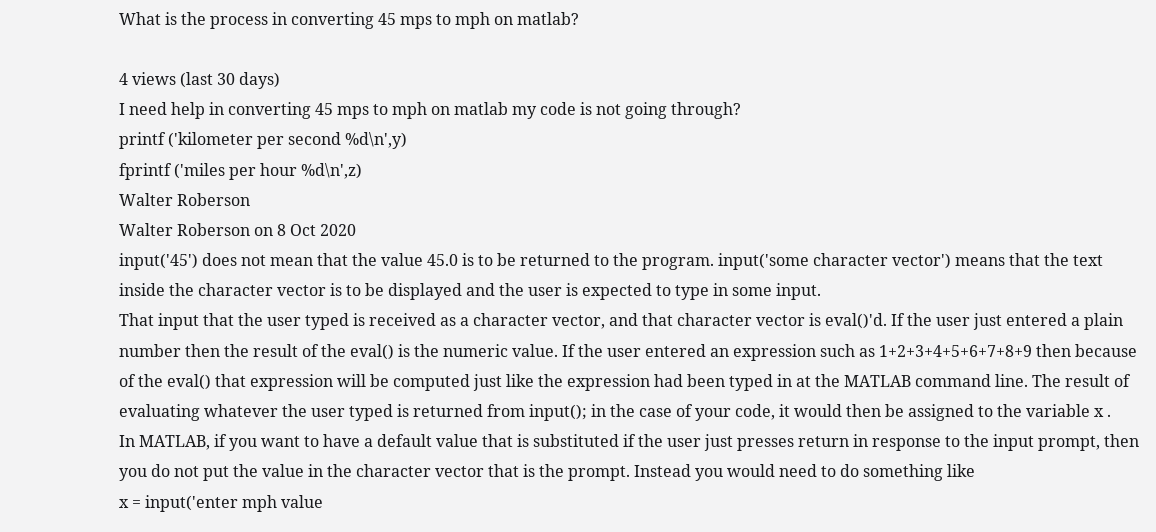What is the process in converting 45 mps to mph on matlab?

4 views (last 30 days)
I need help in converting 45 mps to mph on matlab my code is not going through?
printf ('kilometer per second %d\n',y)
fprintf ('miles per hour %d\n',z)
Walter Roberson
Walter Roberson on 8 Oct 2020
input('45') does not mean that the value 45.0 is to be returned to the program. input('some character vector') means that the text inside the character vector is to be displayed and the user is expected to type in some input.
That input that the user typed is received as a character vector, and that character vector is eval()'d. If the user just entered a plain number then the result of the eval() is the numeric value. If the user entered an expression such as 1+2+3+4+5+6+7+8+9 then because of the eval() that expression will be computed just like the expression had been typed in at the MATLAB command line. The result of evaluating whatever the user typed is returned from input(); in the case of your code, it would then be assigned to the variable x .
In MATLAB, if you want to have a default value that is substituted if the user just presses return in response to the input prompt, then you do not put the value in the character vector that is the prompt. Instead you would need to do something like
x = input('enter mph value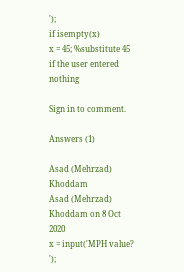');
if isempty(x)
x = 45; %substitute 45 if the user entered nothing

Sign in to comment.

Answers (1)

Asad (Mehrzad) Khoddam
Asad (Mehrzad) Khoddam on 8 Oct 2020
x = input('MPH value? ');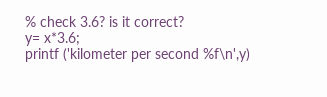% check 3.6? is it correct?
y= x*3.6;
printf ('kilometer per second %f\n',y)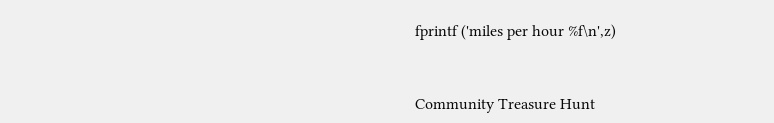fprintf ('miles per hour %f\n',z)


Community Treasure Hunt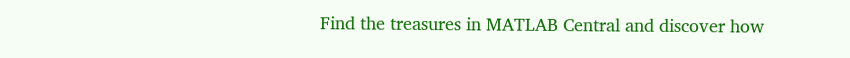Find the treasures in MATLAB Central and discover how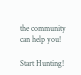the community can help you!

Start Hunting!